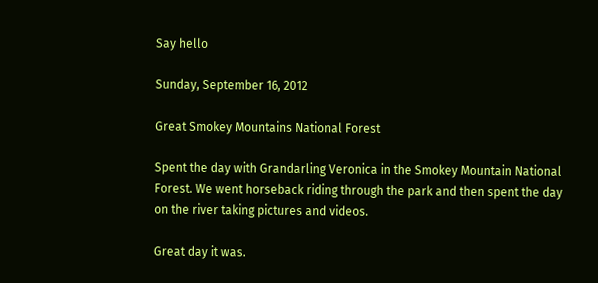Say hello

Sunday, September 16, 2012

Great Smokey Mountains National Forest

Spent the day with Grandarling Veronica in the Smokey Mountain National Forest. We went horseback riding through the park and then spent the day on the river taking pictures and videos.

Great day it was.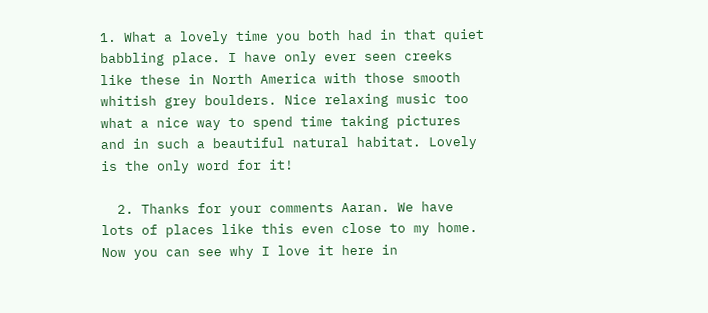1. What a lovely time you both had in that quiet babbling place. I have only ever seen creeks like these in North America with those smooth whitish grey boulders. Nice relaxing music too what a nice way to spend time taking pictures and in such a beautiful natural habitat. Lovely is the only word for it!

  2. Thanks for your comments Aaran. We have lots of places like this even close to my home. Now you can see why I love it here in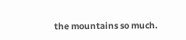the mountains so much.